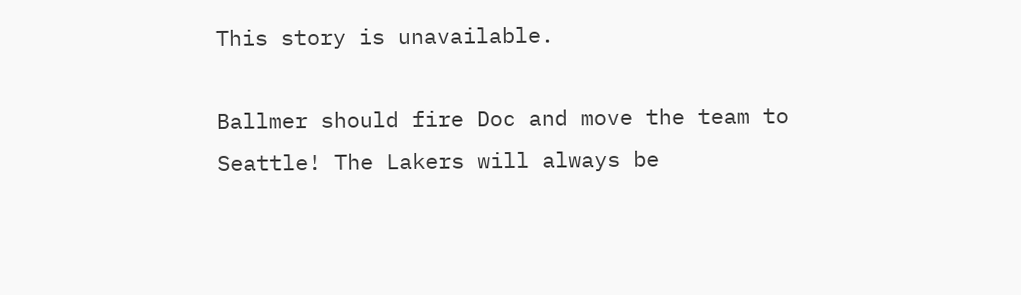This story is unavailable.

Ballmer should fire Doc and move the team to Seattle! The Lakers will always be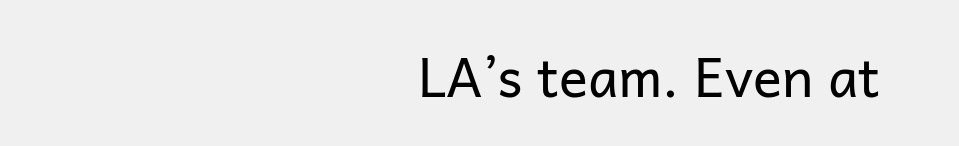LA’s team. Even at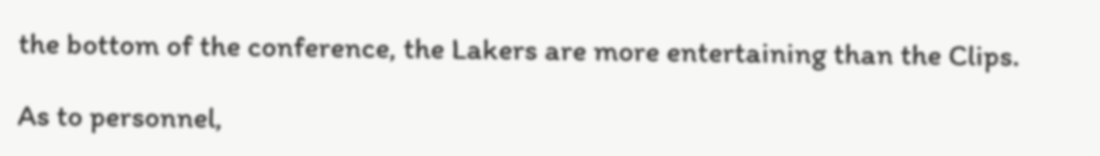the bottom of the conference, the Lakers are more entertaining than the Clips.

As to personnel,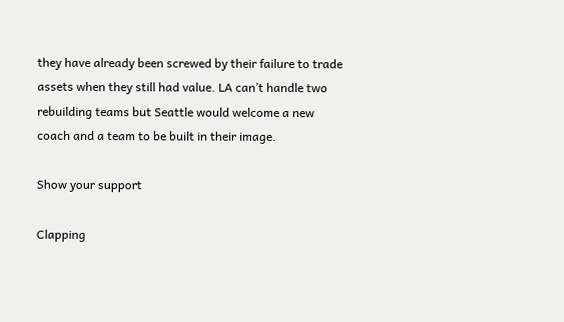they have already been screwed by their failure to trade assets when they still had value. LA can’t handle two rebuilding teams but Seattle would welcome a new coach and a team to be built in their image.

Show your support

Clapping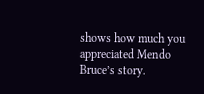shows how much you appreciated Mendo Bruce’s story.